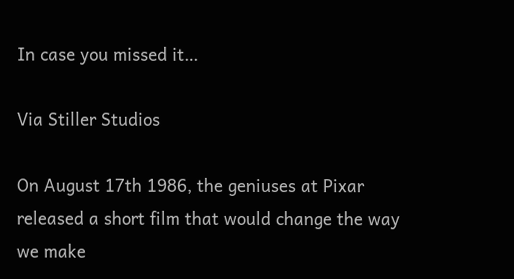In case you missed it…

Via Stiller Studios

On August 17th 1986, the geniuses at Pixar released a short film that would change the way we make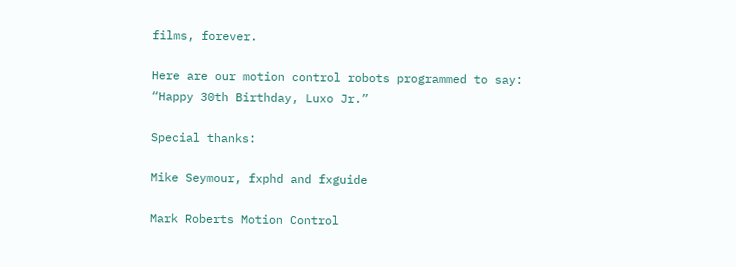films, forever.

Here are our motion control robots programmed to say:
“Happy 30th Birthday, Luxo Jr.”

Special thanks:

Mike Seymour, fxphd and fxguide

Mark Roberts Motion Control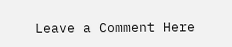Leave a Comment Here